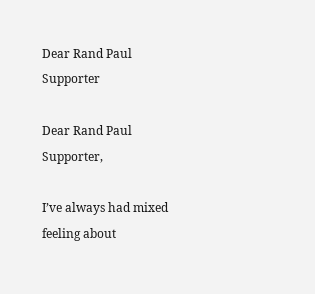Dear Rand Paul Supporter

Dear Rand Paul Supporter,

I’ve always had mixed feeling about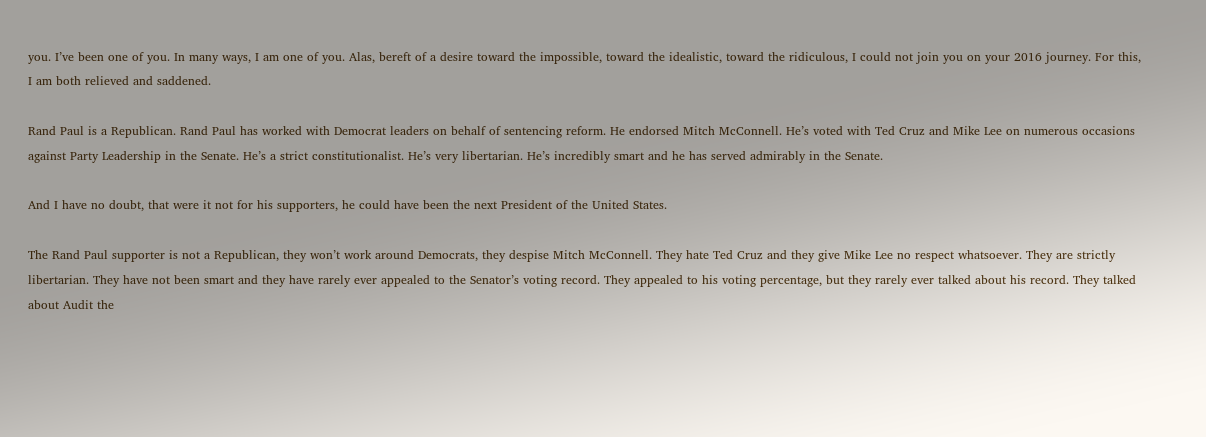you. I’ve been one of you. In many ways, I am one of you. Alas, bereft of a desire toward the impossible, toward the idealistic, toward the ridiculous, I could not join you on your 2016 journey. For this, I am both relieved and saddened.

Rand Paul is a Republican. Rand Paul has worked with Democrat leaders on behalf of sentencing reform. He endorsed Mitch McConnell. He’s voted with Ted Cruz and Mike Lee on numerous occasions against Party Leadership in the Senate. He’s a strict constitutionalist. He’s very libertarian. He’s incredibly smart and he has served admirably in the Senate.

And I have no doubt, that were it not for his supporters, he could have been the next President of the United States.

The Rand Paul supporter is not a Republican, they won’t work around Democrats, they despise Mitch McConnell. They hate Ted Cruz and they give Mike Lee no respect whatsoever. They are strictly libertarian. They have not been smart and they have rarely ever appealed to the Senator’s voting record. They appealed to his voting percentage, but they rarely ever talked about his record. They talked about Audit the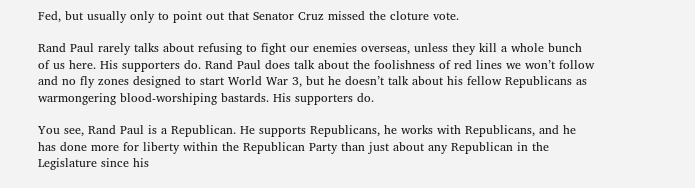Fed, but usually only to point out that Senator Cruz missed the cloture vote.

Rand Paul rarely talks about refusing to fight our enemies overseas, unless they kill a whole bunch of us here. His supporters do. Rand Paul does talk about the foolishness of red lines we won’t follow and no fly zones designed to start World War 3, but he doesn’t talk about his fellow Republicans as warmongering blood-worshiping bastards. His supporters do.

You see, Rand Paul is a Republican. He supports Republicans, he works with Republicans, and he has done more for liberty within the Republican Party than just about any Republican in the Legislature since his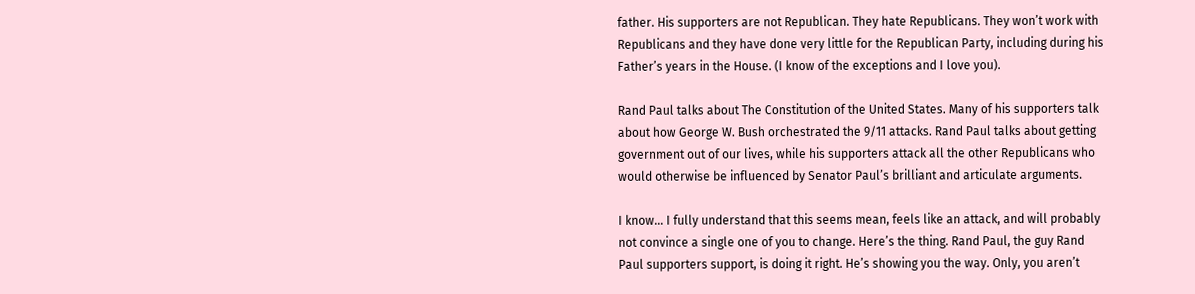father. His supporters are not Republican. They hate Republicans. They won’t work with Republicans and they have done very little for the Republican Party, including during his Father’s years in the House. (I know of the exceptions and I love you).

Rand Paul talks about The Constitution of the United States. Many of his supporters talk about how George W. Bush orchestrated the 9/11 attacks. Rand Paul talks about getting government out of our lives, while his supporters attack all the other Republicans who would otherwise be influenced by Senator Paul’s brilliant and articulate arguments.

I know… I fully understand that this seems mean, feels like an attack, and will probably not convince a single one of you to change. Here’s the thing. Rand Paul, the guy Rand Paul supporters support, is doing it right. He’s showing you the way. Only, you aren’t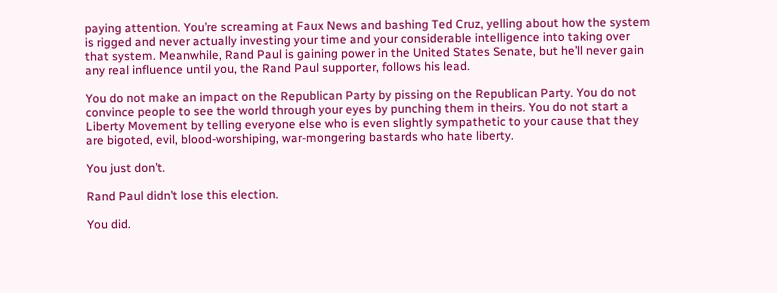paying attention. You’re screaming at Faux News and bashing Ted Cruz, yelling about how the system is rigged and never actually investing your time and your considerable intelligence into taking over that system. Meanwhile, Rand Paul is gaining power in the United States Senate, but he’ll never gain any real influence until you, the Rand Paul supporter, follows his lead.

You do not make an impact on the Republican Party by pissing on the Republican Party. You do not convince people to see the world through your eyes by punching them in theirs. You do not start a Liberty Movement by telling everyone else who is even slightly sympathetic to your cause that they are bigoted, evil, blood-worshiping, war-mongering bastards who hate liberty.

You just don’t.

Rand Paul didn’t lose this election.

You did.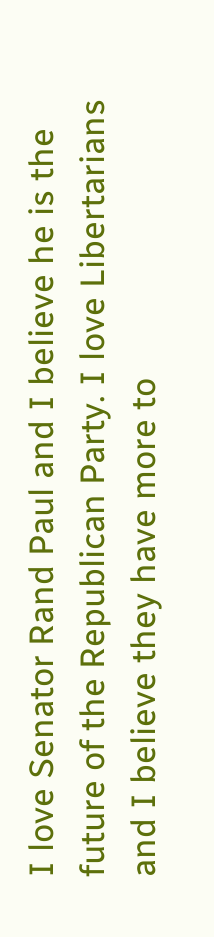I love Senator Rand Paul and I believe he is the future of the Republican Party. I love Libertarians and I believe they have more to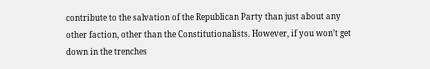contribute to the salvation of the Republican Party than just about any other faction, other than the Constitutionalists. However, if you won’t get down in the trenches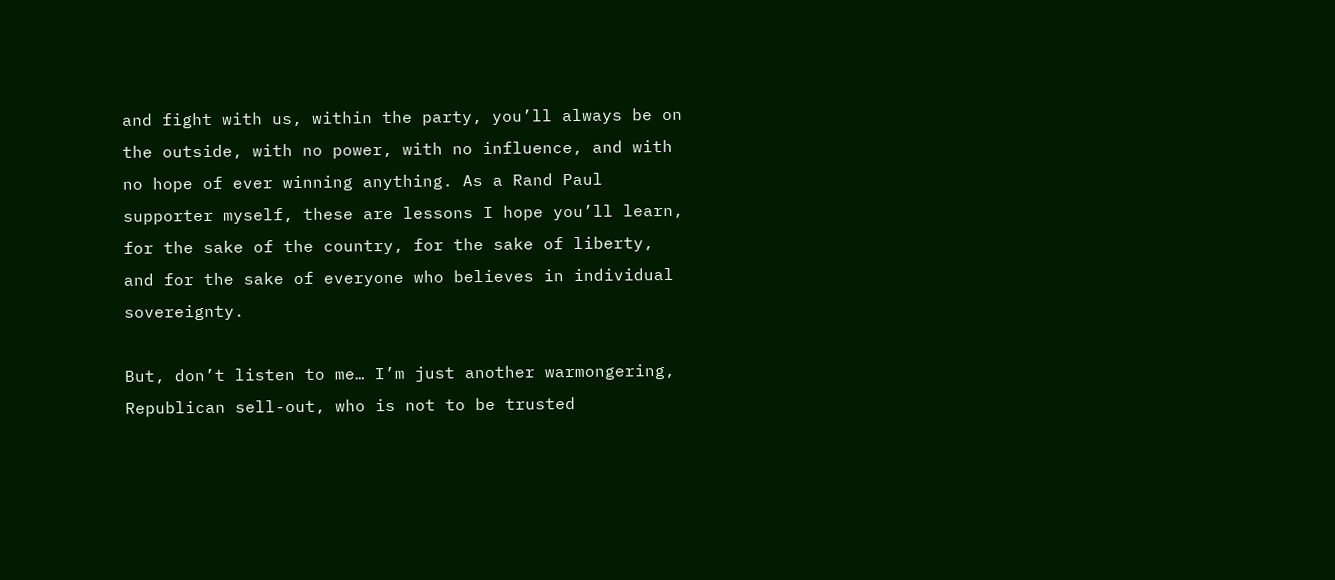and fight with us, within the party, you’ll always be on the outside, with no power, with no influence, and with no hope of ever winning anything. As a Rand Paul supporter myself, these are lessons I hope you’ll learn, for the sake of the country, for the sake of liberty, and for the sake of everyone who believes in individual sovereignty.

But, don’t listen to me… I’m just another warmongering, Republican sell-out, who is not to be trusted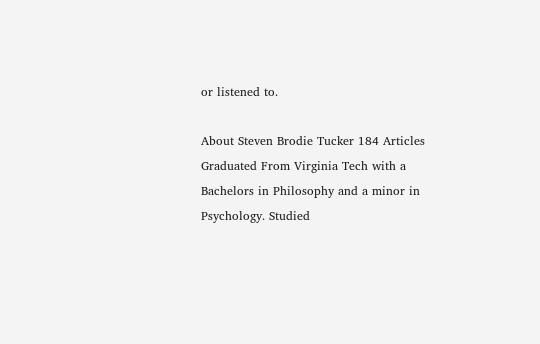or listened to.

About Steven Brodie Tucker 184 Articles
Graduated From Virginia Tech with a Bachelors in Philosophy and a minor in Psychology. Studied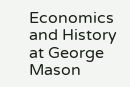Economics and History at George Mason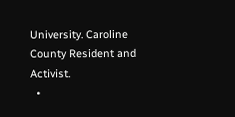University. Caroline County Resident and Activist.
  •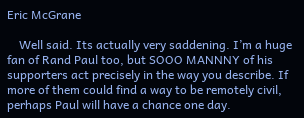Eric McGrane

    Well said. Its actually very saddening. I’m a huge fan of Rand Paul too, but SOOO MANNNY of his supporters act precisely in the way you describe. If more of them could find a way to be remotely civil, perhaps Paul will have a chance one day.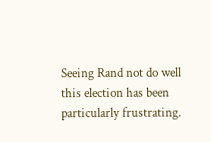Seeing Rand not do well this election has been particularly frustrating.